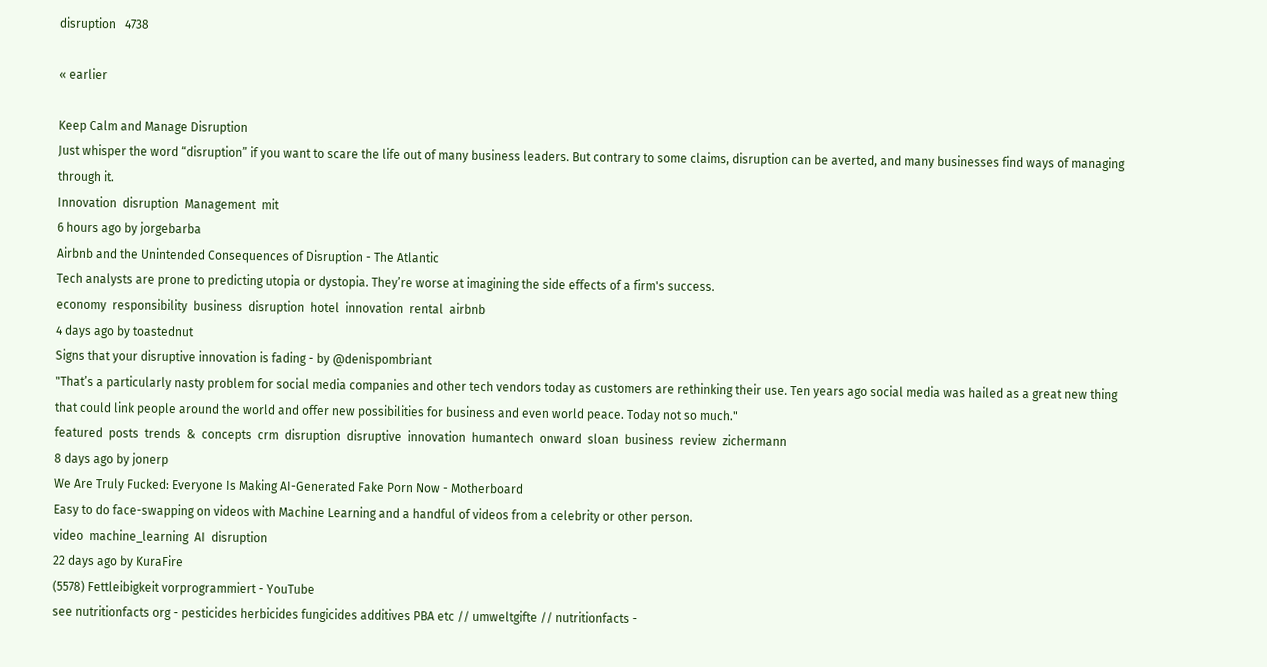disruption   4738

« earlier

Keep Calm and Manage Disruption
Just whisper the word “disruption” if you want to scare the life out of many business leaders. But contrary to some claims, disruption can be averted, and many businesses find ways of managing through it.
Innovation  disruption  Management  mit
6 hours ago by jorgebarba
Airbnb and the Unintended Consequences of Disruption - The Atlantic
Tech analysts are prone to predicting utopia or dystopia. They’re worse at imagining the side effects of a firm's success.
economy  responsibility  business  disruption  hotel  innovation  rental  airbnb
4 days ago by toastednut
Signs that your disruptive innovation is fading - by @denispombriant
"That’s a particularly nasty problem for social media companies and other tech vendors today as customers are rethinking their use. Ten years ago social media was hailed as a great new thing that could link people around the world and offer new possibilities for business and even world peace. Today not so much."
featured  posts  trends  &  concepts  crm  disruption  disruptive  innovation  humantech  onward  sloan  business  review  zichermann
8 days ago by jonerp
We Are Truly Fucked: Everyone Is Making AI-Generated Fake Porn Now - Motherboard
Easy to do face-swapping on videos with Machine Learning and a handful of videos from a celebrity or other person.
video  machine_learning  AI  disruption
22 days ago by KuraFire
(5578) Fettleibigkeit vorprogrammiert - YouTube
see nutritionfacts org - pesticides herbicides fungicides additives PBA etc // umweltgifte // nutritionfacts -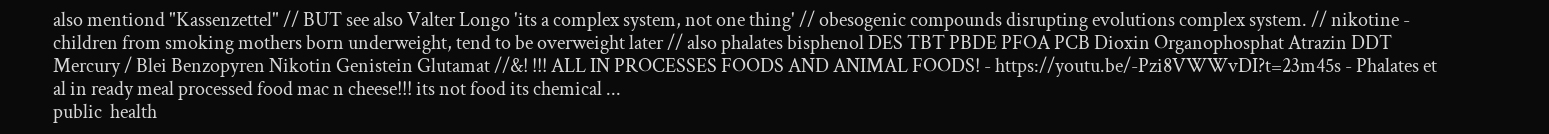also mentiond "Kassenzettel" // BUT see also Valter Longo 'its a complex system, not one thing' // obesogenic compounds disrupting evolutions complex system. // nikotine - children from smoking mothers born underweight, tend to be overweight later // also phalates bisphenol DES TBT PBDE PFOA PCB Dioxin Organophosphat Atrazin DDT Mercury / Blei Benzopyren Nikotin Genistein Glutamat //&! !!! ALL IN PROCESSES FOODS AND ANIMAL FOODS! - https://youtu.be/-Pzi8VWWvDI?t=23m45s - Phalates et al in ready meal processed food mac n cheese!!! its not food its chemical ...
public  health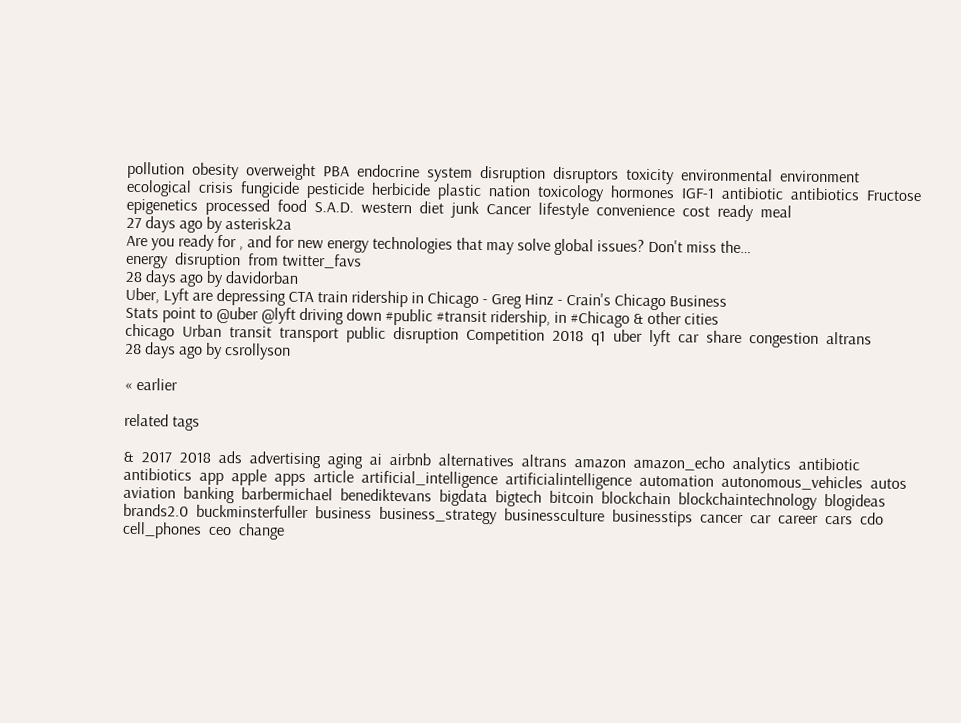pollution  obesity  overweight  PBA  endocrine  system  disruption  disruptors  toxicity  environmental  environment  ecological  crisis  fungicide  pesticide  herbicide  plastic  nation  toxicology  hormones  IGF-1  antibiotic  antibiotics  Fructose  epigenetics  processed  food  S.A.D.  western  diet  junk  Cancer  lifestyle  convenience  cost  ready  meal
27 days ago by asterisk2a
Are you ready for , and for new energy technologies that may solve global issues? Don't miss the…
energy  disruption  from twitter_favs
28 days ago by davidorban
Uber, Lyft are depressing CTA train ridership in Chicago - Greg Hinz - Crain's Chicago Business
Stats point to @uber @lyft driving down #public #transit ridership, in #Chicago & other cities
chicago  Urban  transit  transport  public  disruption  Competition  2018  q1  uber  lyft  car  share  congestion  altrans
28 days ago by csrollyson

« earlier

related tags

&  2017  2018  ads  advertising  aging  ai  airbnb  alternatives  altrans  amazon  amazon_echo  analytics  antibiotic  antibiotics  app  apple  apps  article  artificial_intelligence  artificialintelligence  automation  autonomous_vehicles  autos  aviation  banking  barbermichael  benediktevans  bigdata  bigtech  bitcoin  blockchain  blockchaintechnology  blogideas  brands2.0  buckminsterfuller  business  business_strategy  businessculture  businesstips  cancer  car  career  cars  cdo  cell_phones  ceo  change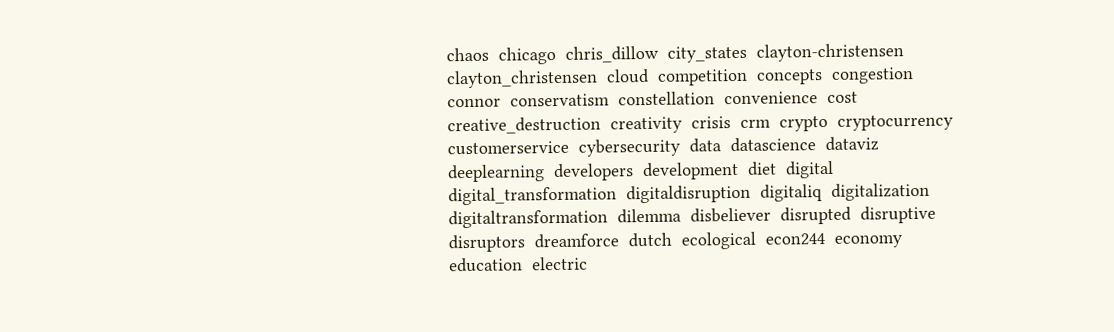chaos  chicago  chris_dillow  city_states  clayton-christensen  clayton_christensen  cloud  competition  concepts  congestion  connor  conservatism  constellation  convenience  cost  creative_destruction  creativity  crisis  crm  crypto  cryptocurrency  customerservice  cybersecurity  data  datascience  dataviz  deeplearning  developers  development  diet  digital  digital_transformation  digitaldisruption  digitaliq  digitalization  digitaltransformation  dilemma  disbeliever  disrupted  disruptive  disruptors  dreamforce  dutch  ecological  econ244  economy  education  electric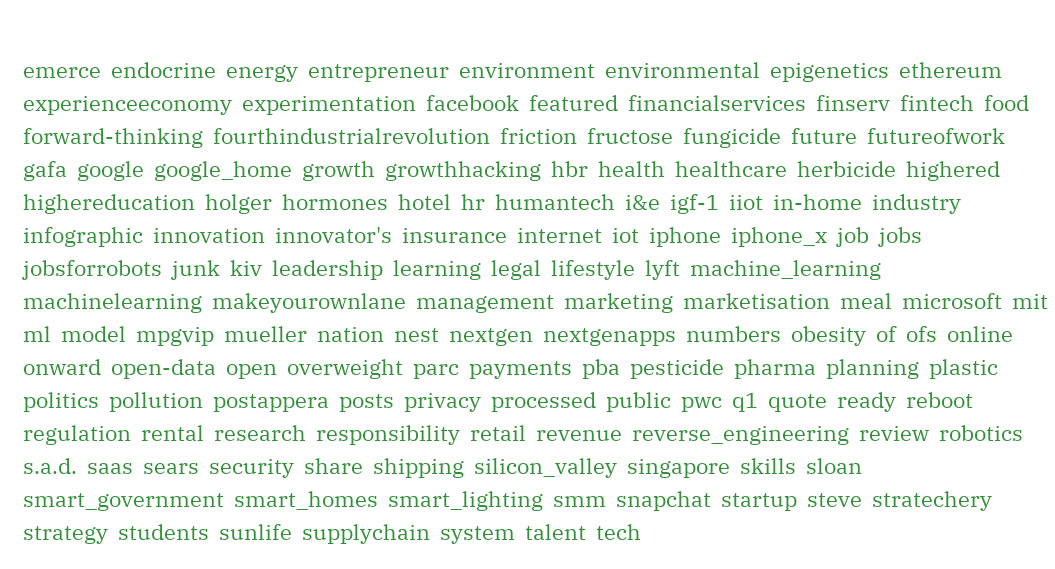emerce  endocrine  energy  entrepreneur  environment  environmental  epigenetics  ethereum  experienceeconomy  experimentation  facebook  featured  financialservices  finserv  fintech  food  forward-thinking  fourthindustrialrevolution  friction  fructose  fungicide  future  futureofwork  gafa  google  google_home  growth  growthhacking  hbr  health  healthcare  herbicide  highered  highereducation  holger  hormones  hotel  hr  humantech  i&e  igf-1  iiot  in-home  industry  infographic  innovation  innovator's  insurance  internet  iot  iphone  iphone_x  job  jobs  jobsforrobots  junk  kiv  leadership  learning  legal  lifestyle  lyft  machine_learning  machinelearning  makeyourownlane  management  marketing  marketisation  meal  microsoft  mit  ml  model  mpgvip  mueller  nation  nest  nextgen  nextgenapps  numbers  obesity  of  ofs  online  onward  open-data  open  overweight  parc  payments  pba  pesticide  pharma  planning  plastic  politics  pollution  postappera  posts  privacy  processed  public  pwc  q1  quote  ready  reboot  regulation  rental  research  responsibility  retail  revenue  reverse_engineering  review  robotics  s.a.d.  saas  sears  security  share  shipping  silicon_valley  singapore  skills  sloan  smart_government  smart_homes  smart_lighting  smm  snapchat  startup  steve  stratechery  strategy  students  sunlife  supplychain  system  talent  tech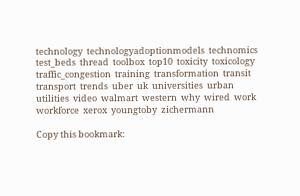technology  technologyadoptionmodels  technomics  test_beds  thread  toolbox  top10  toxicity  toxicology  traffic_congestion  training  transformation  transit  transport  trends  uber  uk  universities  urban  utilities  video  walmart  western  why  wired  work  workforce  xerox  youngtoby  zichermann

Copy this bookmark: